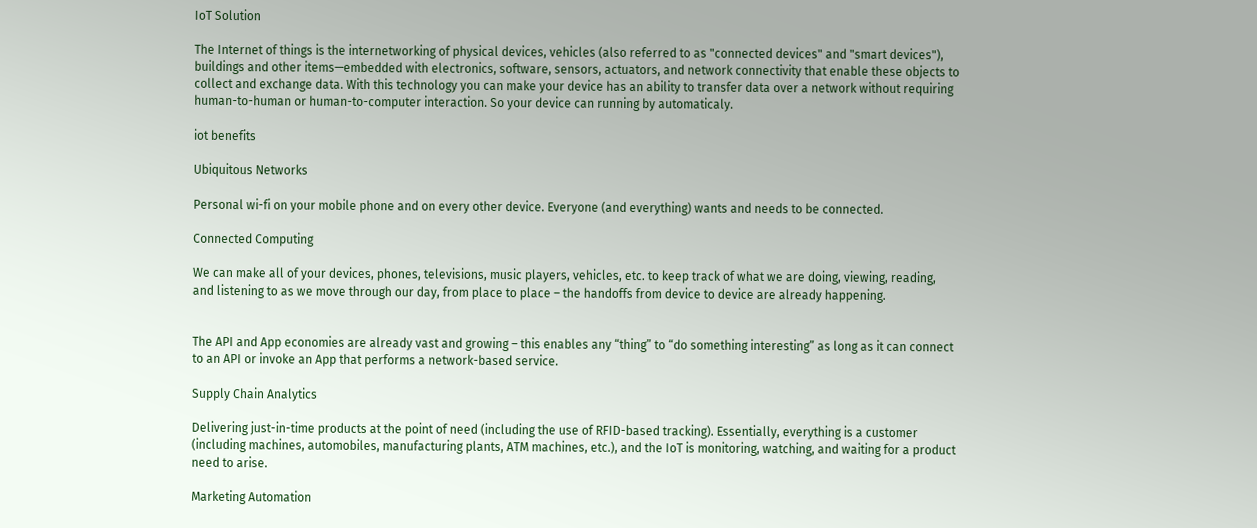IoT Solution

The Internet of things is the internetworking of physical devices, vehicles (also referred to as "connected devices" and "smart devices"), buildings and other items—embedded with electronics, software, sensors, actuators, and network connectivity that enable these objects to collect and exchange data. With this technology you can make your device has an ability to transfer data over a network without requiring human-to-human or human-to-computer interaction. So your device can running by automaticaly.

iot benefits

Ubiquitous Networks

Personal wi-fi on your mobile phone and on every other device. Everyone (and everything) wants and needs to be connected.

Connected Computing

We can make all of your devices, phones, televisions, music players, vehicles, etc. to keep track of what we are doing, viewing, reading, and listening to as we move through our day, from place to place – the handoffs from device to device are already happening.


The API and App economies are already vast and growing – this enables any “thing” to “do something interesting” as long as it can connect to an API or invoke an App that performs a network-based service.

Supply Chain Analytics

Delivering just-in-time products at the point of need (including the use of RFID-based tracking). Essentially, everything is a customer (including machines, automobiles, manufacturing plants, ATM machines, etc.), and the IoT is monitoring, watching, and waiting for a product need to arise.

Marketing Automation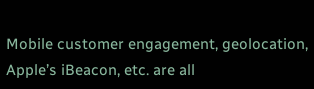Mobile customer engagement, geolocation, Apple’s iBeacon, etc. are all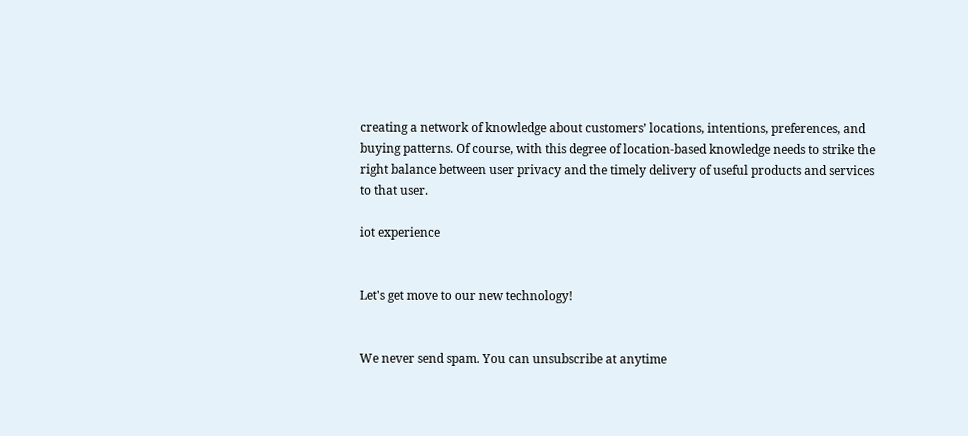creating a network of knowledge about customers’ locations, intentions, preferences, and buying patterns. Of course, with this degree of location-based knowledge needs to strike the right balance between user privacy and the timely delivery of useful products and services to that user.

iot experience


Let's get move to our new technology!


We never send spam. You can unsubscribe at anytime